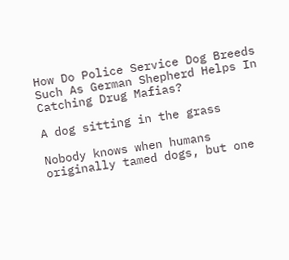How Do Police Service Dog Breeds Such As German Shepherd Helps In Catching Drug Mafias?

A dog sitting in the grass

Nobody knows when humans originally tamed dogs, but one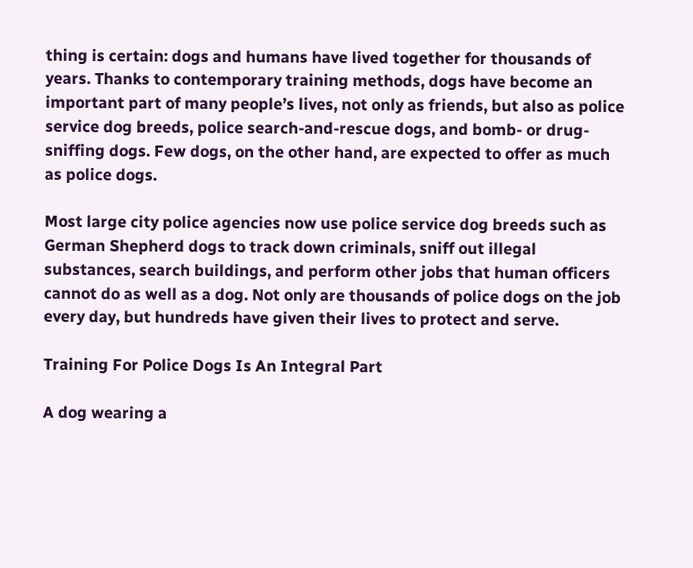thing is certain: dogs and humans have lived together for thousands of years. Thanks to contemporary training methods, dogs have become an important part of many people’s lives, not only as friends, but also as police service dog breeds, police search-and-rescue dogs, and bomb- or drug-sniffing dogs. Few dogs, on the other hand, are expected to offer as much as police dogs.

Most large city police agencies now use police service dog breeds such as German Shepherd dogs to track down criminals, sniff out illegal substances, search buildings, and perform other jobs that human officers cannot do as well as a dog. Not only are thousands of police dogs on the job every day, but hundreds have given their lives to protect and serve.

Training For Police Dogs Is An Integral Part

A dog wearing a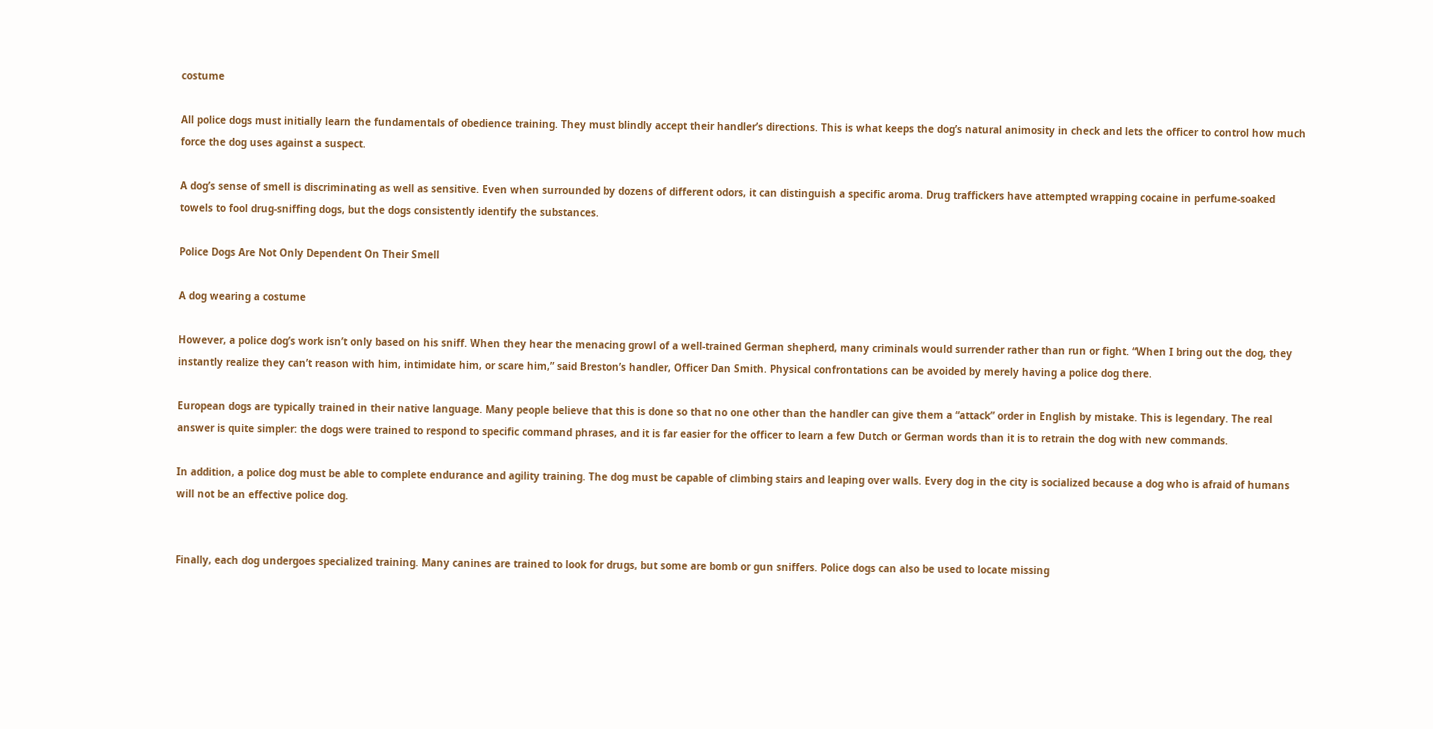costume

All police dogs must initially learn the fundamentals of obedience training. They must blindly accept their handler’s directions. This is what keeps the dog’s natural animosity in check and lets the officer to control how much force the dog uses against a suspect.

A dog’s sense of smell is discriminating as well as sensitive. Even when surrounded by dozens of different odors, it can distinguish a specific aroma. Drug traffickers have attempted wrapping cocaine in perfume-soaked towels to fool drug-sniffing dogs, but the dogs consistently identify the substances.

Police Dogs Are Not Only Dependent On Their Smell

A dog wearing a costume

However, a police dog’s work isn’t only based on his sniff. When they hear the menacing growl of a well-trained German shepherd, many criminals would surrender rather than run or fight. “When I bring out the dog, they instantly realize they can’t reason with him, intimidate him, or scare him,” said Breston’s handler, Officer Dan Smith. Physical confrontations can be avoided by merely having a police dog there.

European dogs are typically trained in their native language. Many people believe that this is done so that no one other than the handler can give them a “attack” order in English by mistake. This is legendary. The real answer is quite simpler: the dogs were trained to respond to specific command phrases, and it is far easier for the officer to learn a few Dutch or German words than it is to retrain the dog with new commands.

In addition, a police dog must be able to complete endurance and agility training. The dog must be capable of climbing stairs and leaping over walls. Every dog in the city is socialized because a dog who is afraid of humans will not be an effective police dog.


Finally, each dog undergoes specialized training. Many canines are trained to look for drugs, but some are bomb or gun sniffers. Police dogs can also be used to locate missing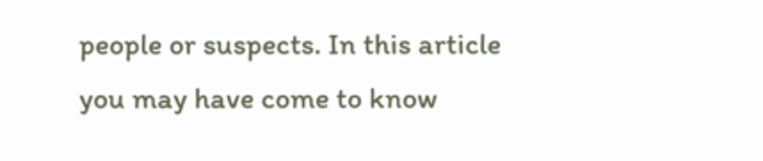people or suspects. In this article you may have come to know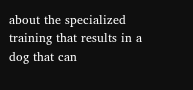about the specialized training that results in a dog that can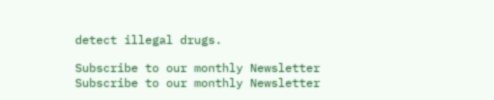detect illegal drugs.

Subscribe to our monthly Newsletter
Subscribe to our monthly Newsletter